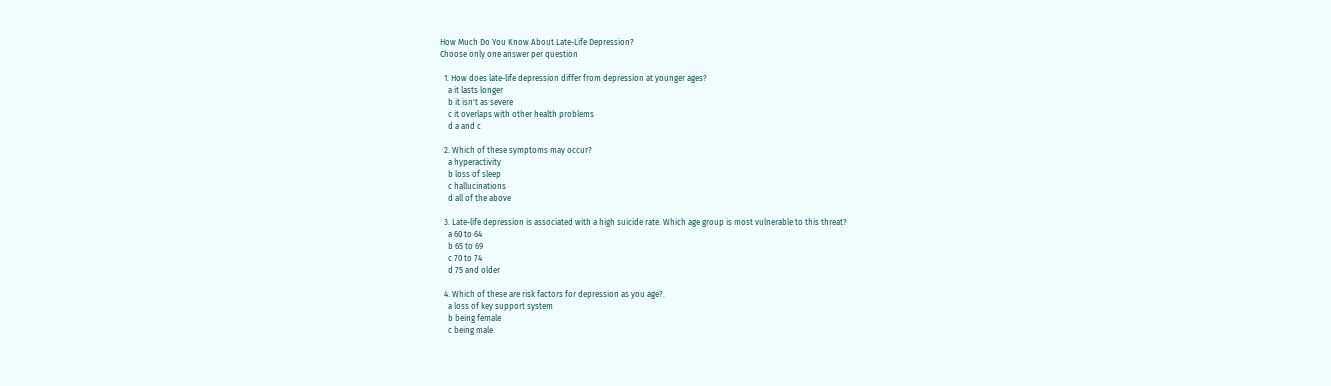How Much Do You Know About Late-Life Depression?
Choose only one answer per question

  1. How does late-life depression differ from depression at younger ages?
    a it lasts longer
    b it isn't as severe
    c it overlaps with other health problems
    d a and c

  2. Which of these symptoms may occur?
    a hyperactivity
    b loss of sleep
    c hallucinations
    d all of the above

  3. Late-life depression is associated with a high suicide rate. Which age group is most vulnerable to this threat?
    a 60 to 64
    b 65 to 69
    c 70 to 74
    d 75 and older

  4. Which of these are risk factors for depression as you age?.
    a loss of key support system
    b being female
    c being male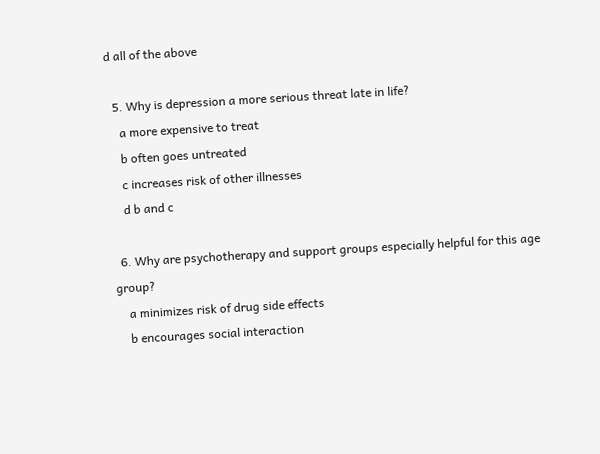d all of the above

  5. Why is depression a more serious threat late in life?
    a more expensive to treat
    b often goes untreated
    c increases risk of other illnesses
    d b and c

  6. Why are psychotherapy and support groups especially helpful for this age group?
    a minimizes risk of drug side effects
    b encourages social interaction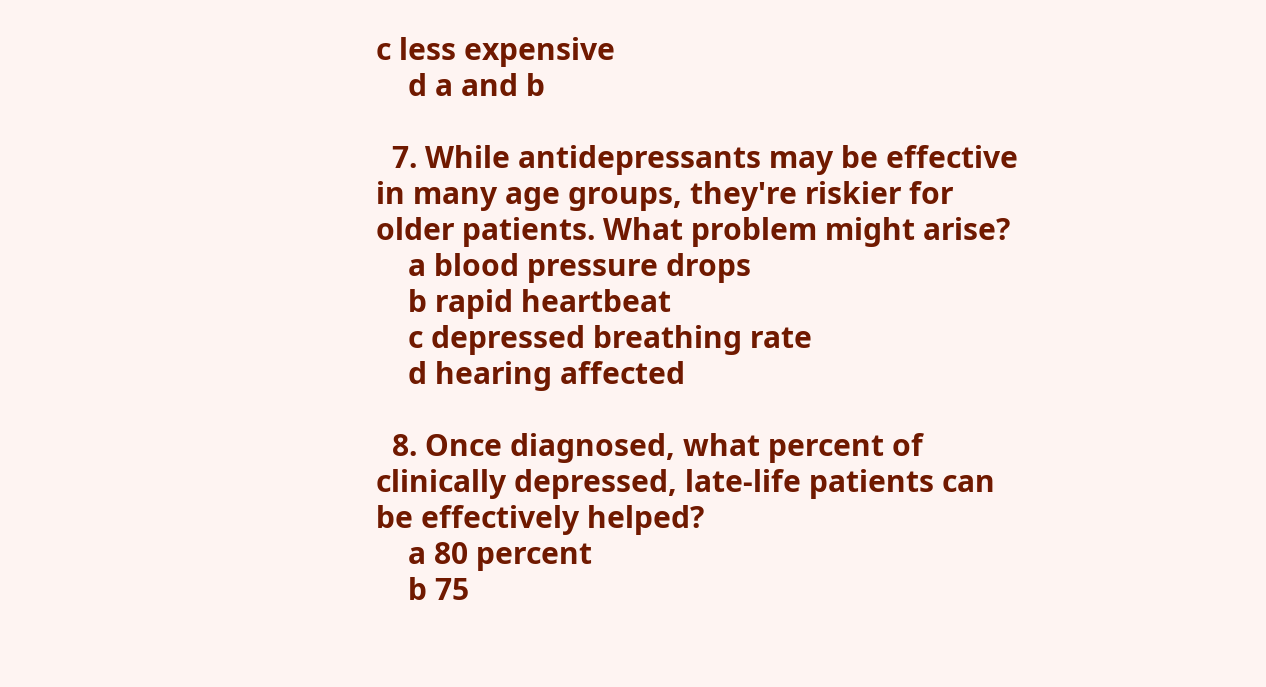c less expensive
    d a and b

  7. While antidepressants may be effective in many age groups, they're riskier for older patients. What problem might arise?
    a blood pressure drops
    b rapid heartbeat
    c depressed breathing rate
    d hearing affected

  8. Once diagnosed, what percent of clinically depressed, late-life patients can be effectively helped?
    a 80 percent
    b 75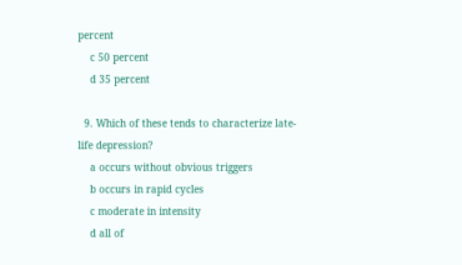percent
    c 50 percent
    d 35 percent

  9. Which of these tends to characterize late-life depression?
    a occurs without obvious triggers
    b occurs in rapid cycles
    c moderate in intensity
    d all of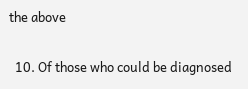the above

  10. Of those who could be diagnosed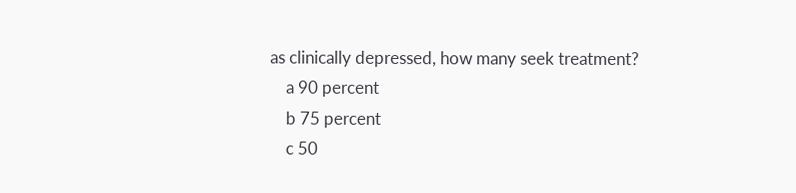as clinically depressed, how many seek treatment?
    a 90 percent
    b 75 percent
    c 50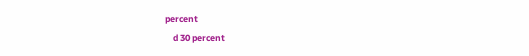percent
    d 30 percent